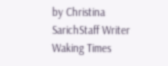by Christina SarichStaff Writer Waking Times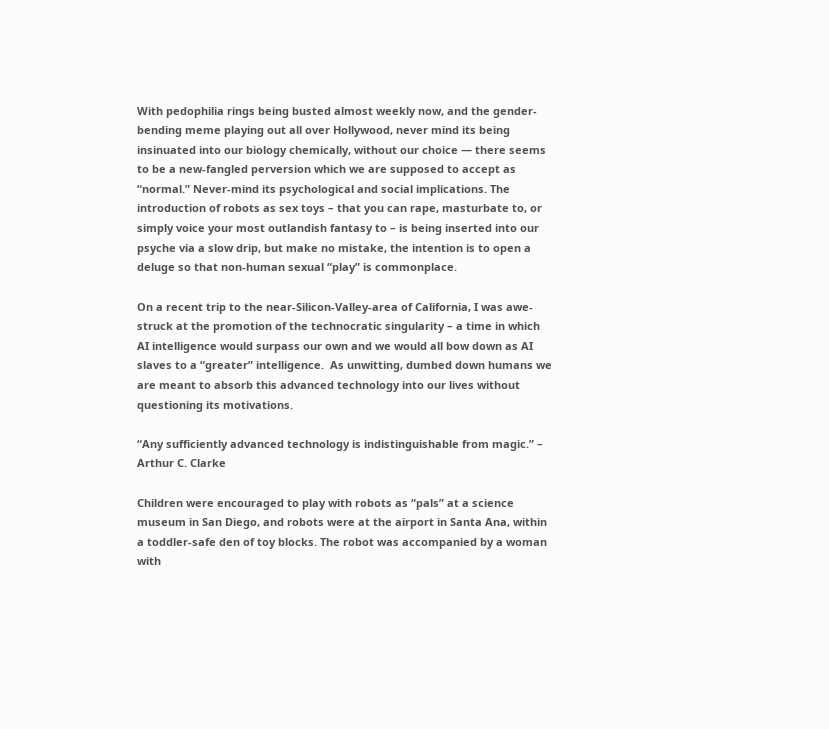With pedophilia rings being busted almost weekly now, and the gender-bending meme playing out all over Hollywood, never mind its being insinuated into our biology chemically, without our choice — there seems to be a new-fangled perversion which we are supposed to accept as “normal.” Never-mind its psychological and social implications. The introduction of robots as sex toys – that you can rape, masturbate to, or simply voice your most outlandish fantasy to – is being inserted into our psyche via a slow drip, but make no mistake, the intention is to open a deluge so that non-human sexual “play” is commonplace.

On a recent trip to the near-Silicon-Valley-area of California, I was awe-struck at the promotion of the technocratic singularity – a time in which AI intelligence would surpass our own and we would all bow down as AI slaves to a “greater” intelligence.  As unwitting, dumbed down humans we are meant to absorb this advanced technology into our lives without questioning its motivations.

“Any sufficiently advanced technology is indistinguishable from magic.” – Arthur C. Clarke

Children were encouraged to play with robots as “pals” at a science museum in San Diego, and robots were at the airport in Santa Ana, within a toddler-safe den of toy blocks. The robot was accompanied by a woman with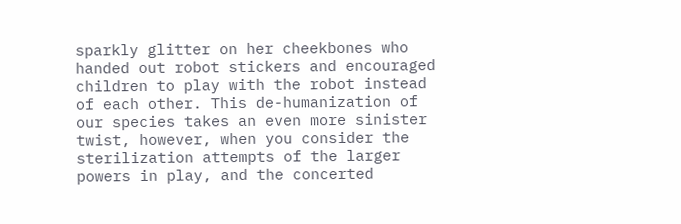sparkly glitter on her cheekbones who handed out robot stickers and encouraged children to play with the robot instead of each other. This de-humanization of our species takes an even more sinister twist, however, when you consider the sterilization attempts of the larger powers in play, and the concerted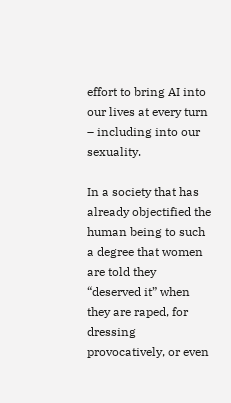effort to bring AI into our lives at every turn – including into our sexuality.

In a society that has already objectified the human being to such a degree that women are told they “deserved it” when they are raped, for dressing provocatively, or even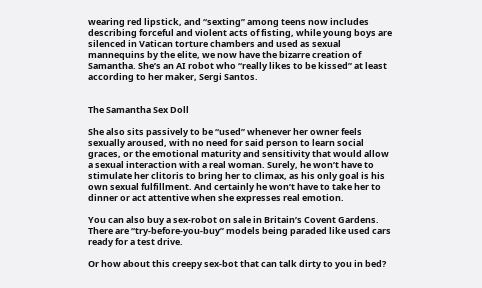wearing red lipstick, and “sexting” among teens now includes describing forceful and violent acts of fisting, while young boys are silenced in Vatican torture chambers and used as sexual mannequins by the elite, we now have the bizarre creation of Samantha. She’s an AI robot who “really likes to be kissed” at least according to her maker, Sergi Santos.


The Samantha Sex Doll

She also sits passively to be “used” whenever her owner feels sexually aroused, with no need for said person to learn social graces, or the emotional maturity and sensitivity that would allow a sexual interaction with a real woman. Surely, he won’t have to stimulate her clitoris to bring her to climax, as his only goal is his own sexual fulfillment. And certainly he won’t have to take her to dinner or act attentive when she expresses real emotion.

You can also buy a sex-robot on sale in Britain’s Covent Gardens. There are “try-before-you-buy” models being paraded like used cars ready for a test drive.

Or how about this creepy sex-bot that can talk dirty to you in bed?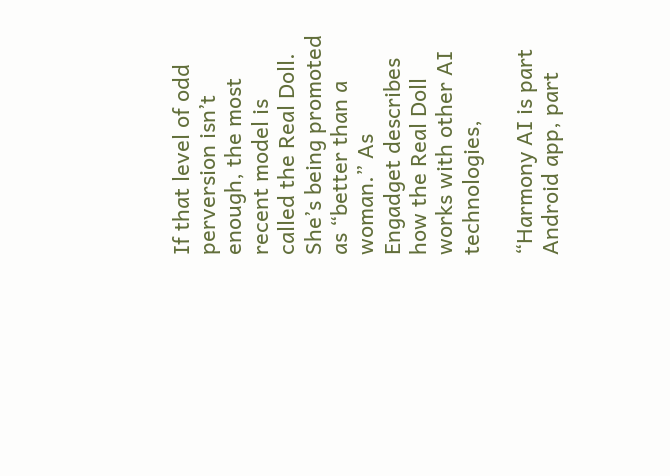If that level of odd perversion isn’t enough, the most recent model is called the Real Doll. She’s being promoted as “better than a woman.” As Engadget describes how the Real Doll works with other AI technologies,

“Harmony AI is part Android app, part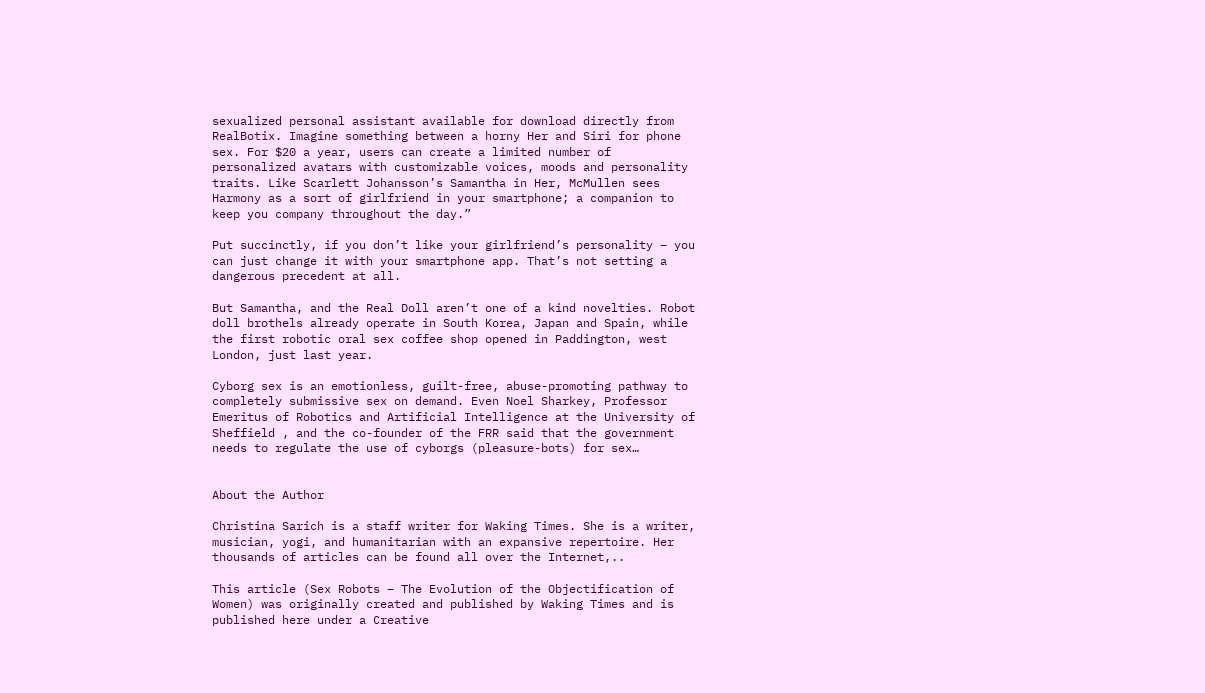sexualized personal assistant available for download directly from RealBotix. Imagine something between a horny Her and Siri for phone sex. For $20 a year, users can create a limited number of personalized avatars with customizable voices, moods and personality traits. Like Scarlett Johansson’s Samantha in Her, McMullen sees Harmony as a sort of girlfriend in your smartphone; a companion to keep you company throughout the day.”

Put succinctly, if you don’t like your girlfriend’s personality – you can just change it with your smartphone app. That’s not setting a dangerous precedent at all.

But Samantha, and the Real Doll aren’t one of a kind novelties. Robot doll brothels already operate in South Korea, Japan and Spain, while the first robotic oral sex coffee shop opened in Paddington, west London, just last year.

Cyborg sex is an emotionless, guilt-free, abuse-promoting pathway to completely submissive sex on demand. Even Noel Sharkey, Professor Emeritus of Robotics and Artificial Intelligence at the University of Sheffield , and the co-founder of the FRR said that the government needs to regulate the use of cyborgs (pleasure-bots) for sex…


About the Author

Christina Sarich is a staff writer for Waking Times. She is a writer, musician, yogi, and humanitarian with an expansive repertoire. Her thousands of articles can be found all over the Internet,..

This article (Sex Robots – The Evolution of the Objectification of Women) was originally created and published by Waking Times and is published here under a Creative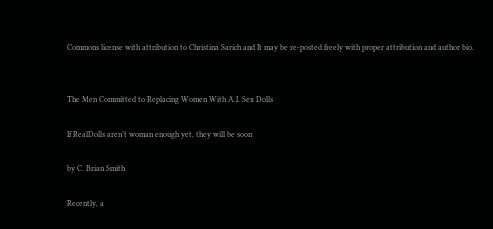Commons license with attribution to Christina Sarich and It may be re-posted freely with proper attribution and author bio.


The Men Committed to Replacing Women With A.I. Sex Dolls

If RealDolls aren’t woman enough yet, they will be soon

by C. Brian Smith

Recently, a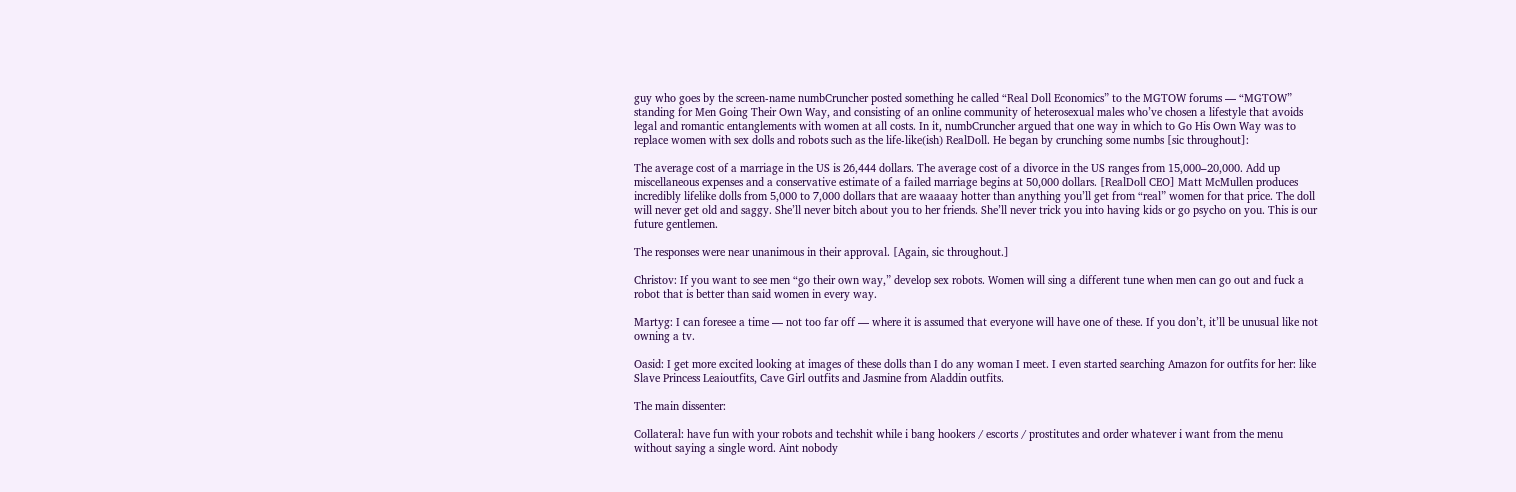guy who goes by the screen-name numbCruncher posted something he called “Real Doll Economics” to the MGTOW forums — “MGTOW” standing for Men Going Their Own Way, and consisting of an online community of heterosexual males who’ve chosen a lifestyle that avoids legal and romantic entanglements with women at all costs. In it, numbCruncher argued that one way in which to Go His Own Way was to replace women with sex dolls and robots such as the life-like(ish) RealDoll. He began by crunching some numbs [sic throughout]:

The average cost of a marriage in the US is 26,444 dollars. The average cost of a divorce in the US ranges from 15,000–20,000. Add up miscellaneous expenses and a conservative estimate of a failed marriage begins at 50,000 dollars. [RealDoll CEO] Matt McMullen produces incredibly lifelike dolls from 5,000 to 7,000 dollars that are waaaay hotter than anything you’ll get from “real” women for that price. The doll will never get old and saggy. She’ll never bitch about you to her friends. She’ll never trick you into having kids or go psycho on you. This is our future gentlemen.

The responses were near unanimous in their approval. [Again, sic throughout.]

Christov: If you want to see men “go their own way,” develop sex robots. Women will sing a different tune when men can go out and fuck a robot that is better than said women in every way.

Martyg: I can foresee a time — not too far off — where it is assumed that everyone will have one of these. If you don’t, it’ll be unusual like not owning a tv.

Oasid: I get more excited looking at images of these dolls than I do any woman I meet. I even started searching Amazon for outfits for her: like Slave Princess Leaioutfits, Cave Girl outfits and Jasmine from Aladdin outfits.

The main dissenter:

Collateral: have fun with your robots and techshit while i bang hookers / escorts / prostitutes and order whatever i want from the menu without saying a single word. Aint nobody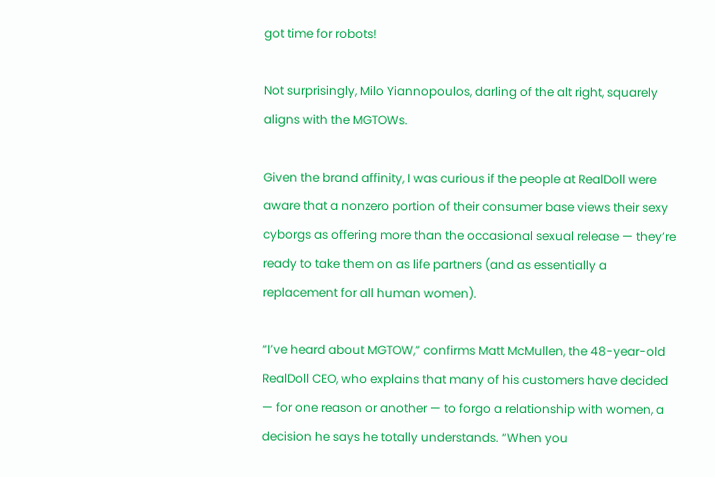got time for robots!

Not surprisingly, Milo Yiannopoulos, darling of the alt right, squarely aligns with the MGTOWs.

Given the brand affinity, I was curious if the people at RealDoll were aware that a nonzero portion of their consumer base views their sexy cyborgs as offering more than the occasional sexual release — they’re ready to take them on as life partners (and as essentially a replacement for all human women).

“I’ve heard about MGTOW,” confirms Matt McMullen, the 48-year-old RealDoll CEO, who explains that many of his customers have decided — for one reason or another — to forgo a relationship with women, a decision he says he totally understands. “When you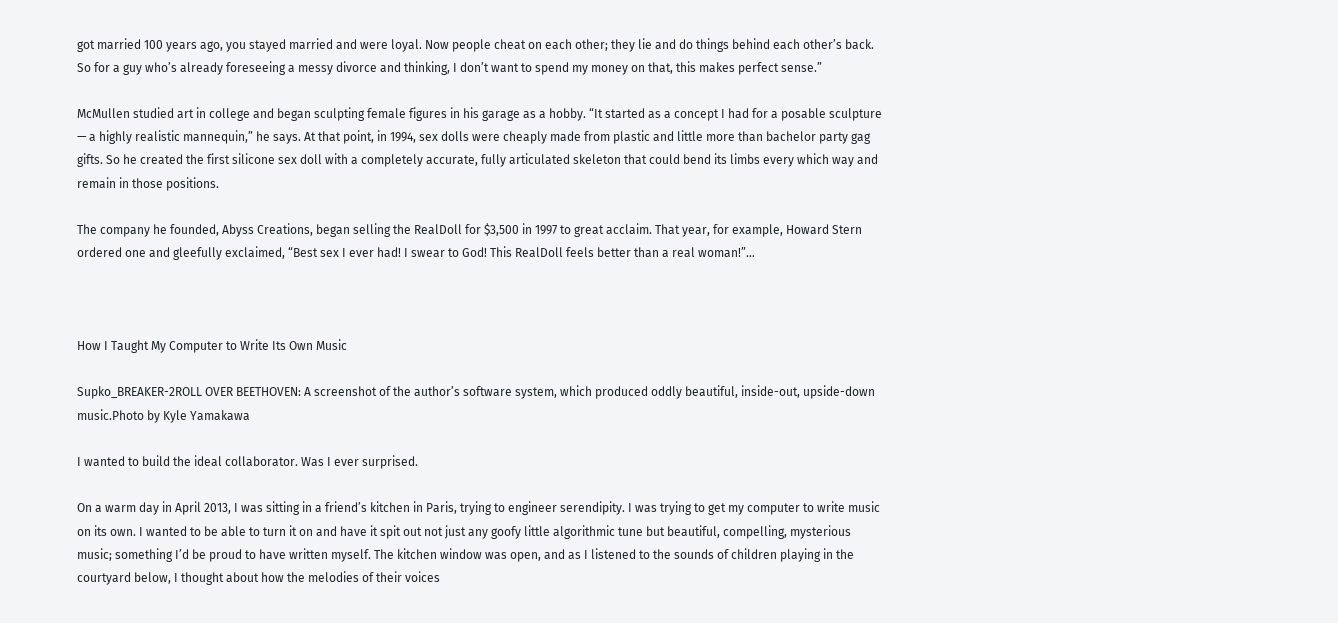got married 100 years ago, you stayed married and were loyal. Now people cheat on each other; they lie and do things behind each other’s back. So for a guy who’s already foreseeing a messy divorce and thinking, I don’t want to spend my money on that, this makes perfect sense.”

McMullen studied art in college and began sculpting female figures in his garage as a hobby. “It started as a concept I had for a posable sculpture — a highly realistic mannequin,” he says. At that point, in 1994, sex dolls were cheaply made from plastic and little more than bachelor party gag gifts. So he created the first silicone sex doll with a completely accurate, fully articulated skeleton that could bend its limbs every which way and remain in those positions.

The company he founded, Abyss Creations, began selling the RealDoll for $3,500 in 1997 to great acclaim. That year, for example, Howard Stern ordered one and gleefully exclaimed, “Best sex I ever had! I swear to God! This RealDoll feels better than a real woman!”…



How I Taught My Computer to Write Its Own Music

Supko_BREAKER-2ROLL OVER BEETHOVEN: A screenshot of the author’s software system, which produced oddly beautiful, inside-out, upside-down music.Photo by Kyle Yamakawa

I wanted to build the ideal collaborator. Was I ever surprised.

On a warm day in April 2013, I was sitting in a friend’s kitchen in Paris, trying to engineer serendipity. I was trying to get my computer to write music on its own. I wanted to be able to turn it on and have it spit out not just any goofy little algorithmic tune but beautiful, compelling, mysterious music; something I’d be proud to have written myself. The kitchen window was open, and as I listened to the sounds of children playing in the courtyard below, I thought about how the melodies of their voices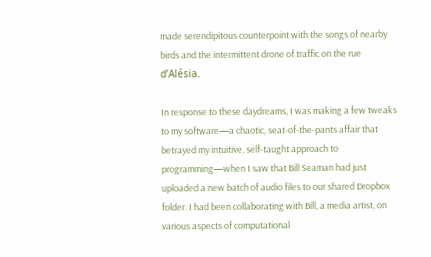made serendipitous counterpoint with the songs of nearby birds and the intermittent drone of traffic on the rue d’Alésia.

In response to these daydreams, I was making a few tweaks to my software—a chaotic, seat-of-the-pants affair that betrayed my intuitive, self-taught approach to programming—when I saw that Bill Seaman had just uploaded a new batch of audio files to our shared Dropbox folder. I had been collaborating with Bill, a media artist, on various aspects of computational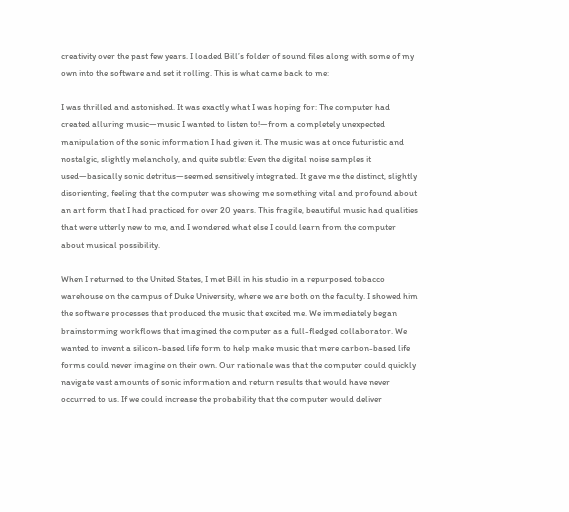creativity over the past few years. I loaded Bill’s folder of sound files along with some of my own into the software and set it rolling. This is what came back to me:

I was thrilled and astonished. It was exactly what I was hoping for: The computer had created alluring music—music I wanted to listen to!—from a completely unexpected manipulation of the sonic information I had given it. The music was at once futuristic and nostalgic, slightly melancholy, and quite subtle: Even the digital noise samples it used—basically sonic detritus—seemed sensitively integrated. It gave me the distinct, slightly disorienting, feeling that the computer was showing me something vital and profound about an art form that I had practiced for over 20 years. This fragile, beautiful music had qualities that were utterly new to me, and I wondered what else I could learn from the computer about musical possibility.

When I returned to the United States, I met Bill in his studio in a repurposed tobacco warehouse on the campus of Duke University, where we are both on the faculty. I showed him the software processes that produced the music that excited me. We immediately began brainstorming workflows that imagined the computer as a full-fledged collaborator. We wanted to invent a silicon-based life form to help make music that mere carbon-based life forms could never imagine on their own. Our rationale was that the computer could quickly navigate vast amounts of sonic information and return results that would have never occurred to us. If we could increase the probability that the computer would deliver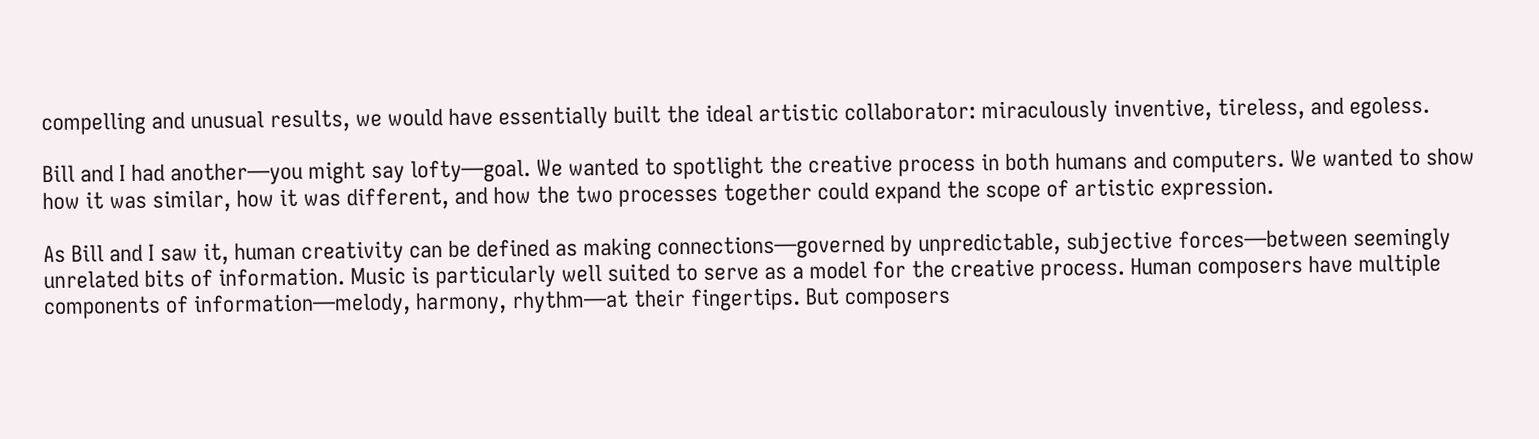compelling and unusual results, we would have essentially built the ideal artistic collaborator: miraculously inventive, tireless, and egoless.

Bill and I had another—you might say lofty—goal. We wanted to spotlight the creative process in both humans and computers. We wanted to show how it was similar, how it was different, and how the two processes together could expand the scope of artistic expression.

As Bill and I saw it, human creativity can be defined as making connections—governed by unpredictable, subjective forces—between seemingly unrelated bits of information. Music is particularly well suited to serve as a model for the creative process. Human composers have multiple components of information—melody, harmony, rhythm—at their fingertips. But composers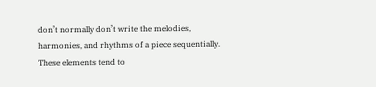don’t normally don’t write the melodies, harmonies, and rhythms of a piece sequentially. These elements tend to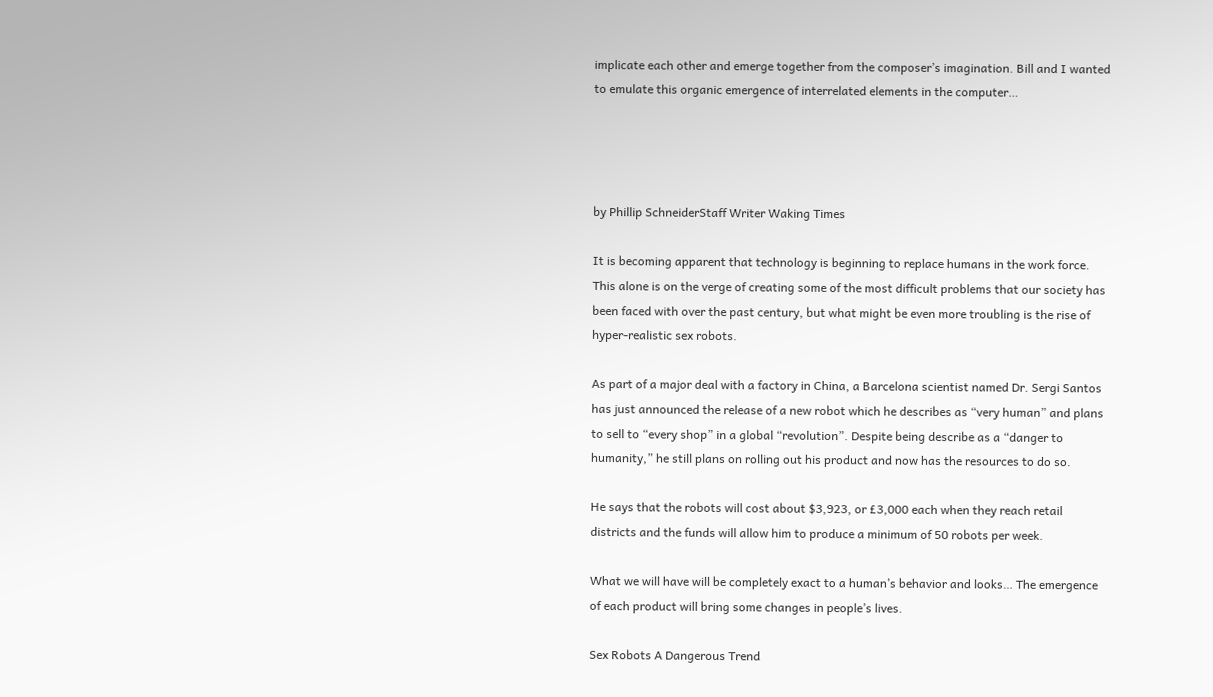implicate each other and emerge together from the composer’s imagination. Bill and I wanted to emulate this organic emergence of interrelated elements in the computer…




by Phillip SchneiderStaff Writer Waking Times

It is becoming apparent that technology is beginning to replace humans in the work force. This alone is on the verge of creating some of the most difficult problems that our society has been faced with over the past century, but what might be even more troubling is the rise of hyper-realistic sex robots.

As part of a major deal with a factory in China, a Barcelona scientist named Dr. Sergi Santos has just announced the release of a new robot which he describes as “very human” and plans to sell to “every shop” in a global “revolution”. Despite being describe as a “danger to humanity,” he still plans on rolling out his product and now has the resources to do so.

He says that the robots will cost about $3,923, or £3,000 each when they reach retail districts and the funds will allow him to produce a minimum of 50 robots per week.

What we will have will be completely exact to a human’s behavior and looks… The emergence of each product will bring some changes in people’s lives.

Sex Robots A Dangerous Trend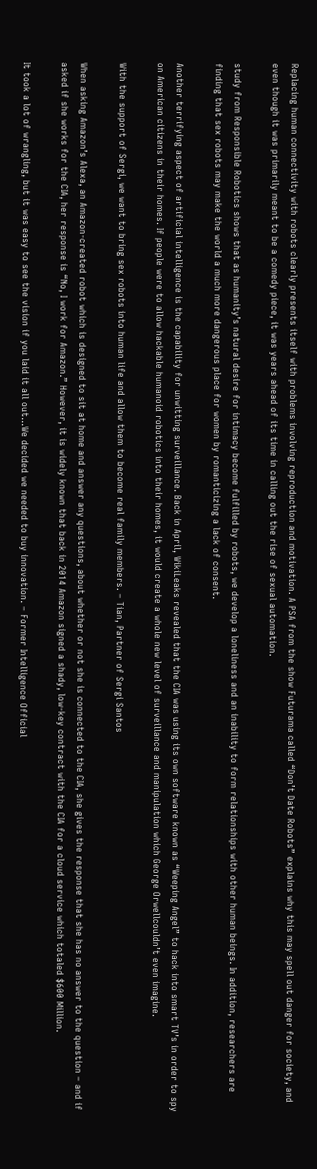Replacing human connectivity with robots clearly presents itself with problems involving reproduction and motivation. A PSA from the show Futurama called “Don’t Date Robots” explains why this may spell out danger for society, and even though it was primarily meant to be a comedy piece, it was years ahead of its time in calling out the rise of sexual automation.

study from Responsible Robotics shows that as humanity’s natural desire for intimacy become fulfilled by robots, we develop a loneliness and an inability to form relationships with other human beings. In addition, researchers are finding that sex robots may make the world a much more dangerous place for women by romanticizing a lack of consent.

Another terrifying aspect of artificial intelligence is the capability for unwitting surveillance. Back in April, WikiLeaks revealed that the CIA was using its own software known as “Weeping Angel” to hack into smart TV’s in order to spy on American citizens in their homes. If people were to allow hackable humanoid robotics into their homes, it would create a whole new level of surveillance and manipulation which George Orwellcouldn’t even imagine.

With the support of Sergi, we want to bring sex robots into human life and allow them to become real family members. – Tian, Partner of Sergi Santos

When asking Amazon’s Alexa, an Amazon-created robot which is designed to sit at home and answer any questions, about whether or not she is connected to the CIA, she gives the response that she has no answer to the question – and if asked if she works for the CIA, her response is “No, I work for Amazon.” However, it is widely known that back in 2014 Amazon signed a shady, low-key contract with the CIA for a cloud service which totaled $600 Million.

It took a lot of wrangling, but it was easy to see the vision if you laid it all out…We decided we needed to buy innovation. – Former Intelligence Official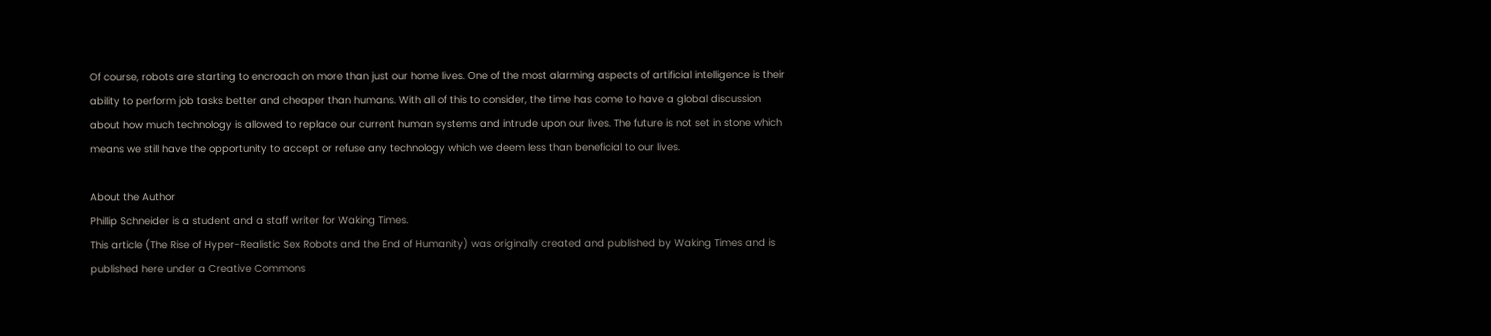Of course, robots are starting to encroach on more than just our home lives. One of the most alarming aspects of artificial intelligence is their ability to perform job tasks better and cheaper than humans. With all of this to consider, the time has come to have a global discussion about how much technology is allowed to replace our current human systems and intrude upon our lives. The future is not set in stone which means we still have the opportunity to accept or refuse any technology which we deem less than beneficial to our lives.

About the Author
Phillip Schneider is a student and a staff writer for Waking Times.
This article (The Rise of Hyper-Realistic Sex Robots and the End of Humanity) was originally created and published by Waking Times and is published here under a Creative Commons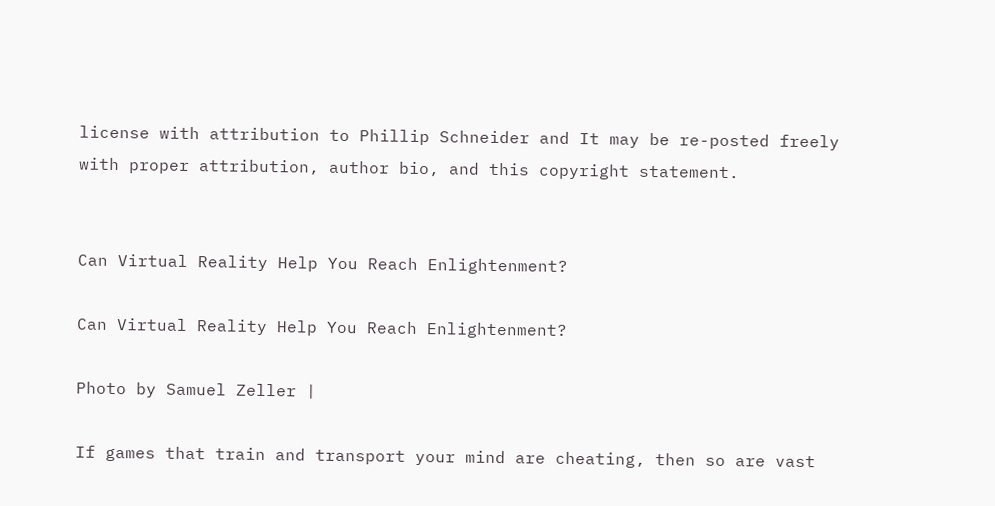license with attribution to Phillip Schneider and It may be re-posted freely with proper attribution, author bio, and this copyright statement.


Can Virtual Reality Help You Reach Enlightenment?

Can Virtual Reality Help You Reach Enlightenment?

Photo by Samuel Zeller |

If games that train and transport your mind are cheating, then so are vast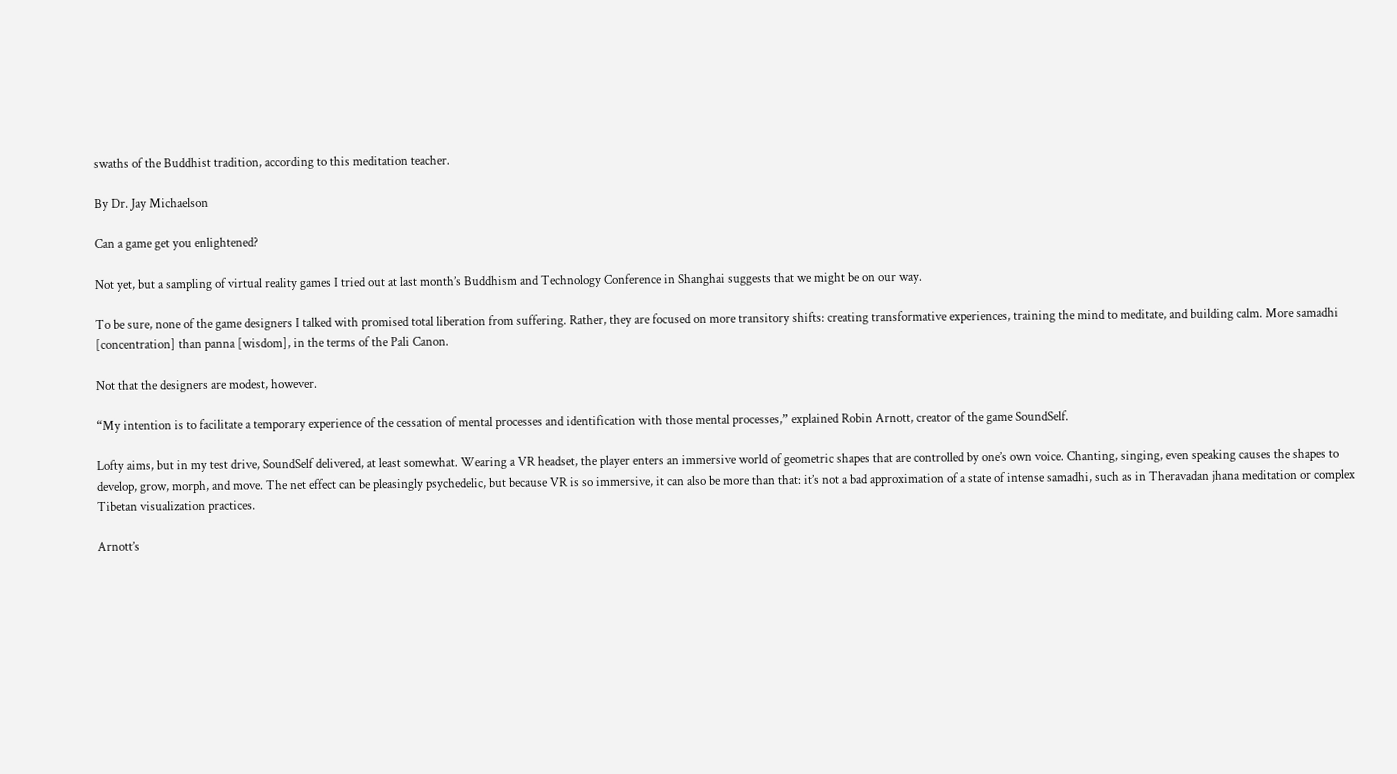swaths of the Buddhist tradition, according to this meditation teacher.

By Dr. Jay Michaelson

Can a game get you enlightened?

Not yet, but a sampling of virtual reality games I tried out at last month’s Buddhism and Technology Conference in Shanghai suggests that we might be on our way.

To be sure, none of the game designers I talked with promised total liberation from suffering. Rather, they are focused on more transitory shifts: creating transformative experiences, training the mind to meditate, and building calm. More samadhi [concentration] than panna [wisdom], in the terms of the Pali Canon.

Not that the designers are modest, however.

“My intention is to facilitate a temporary experience of the cessation of mental processes and identification with those mental processes,” explained Robin Arnott, creator of the game SoundSelf.

Lofty aims, but in my test drive, SoundSelf delivered, at least somewhat. Wearing a VR headset, the player enters an immersive world of geometric shapes that are controlled by one’s own voice. Chanting, singing, even speaking causes the shapes to develop, grow, morph, and move. The net effect can be pleasingly psychedelic, but because VR is so immersive, it can also be more than that: it’s not a bad approximation of a state of intense samadhi, such as in Theravadan jhana meditation or complex Tibetan visualization practices.

Arnott’s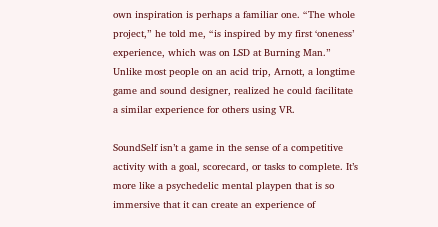own inspiration is perhaps a familiar one. “The whole project,” he told me, “is inspired by my first ‘oneness’ experience, which was on LSD at Burning Man.” Unlike most people on an acid trip, Arnott, a longtime game and sound designer, realized he could facilitate a similar experience for others using VR.

SoundSelf isn’t a game in the sense of a competitive activity with a goal, scorecard, or tasks to complete. It’s more like a psychedelic mental playpen that is so immersive that it can create an experience of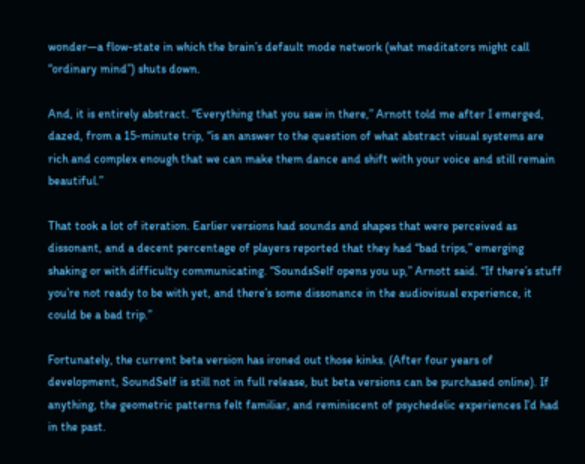wonder—a flow-state in which the brain’s default mode network (what meditators might call “ordinary mind”) shuts down.

And, it is entirely abstract. “Everything that you saw in there,” Arnott told me after I emerged, dazed, from a 15-minute trip, “is an answer to the question of what abstract visual systems are rich and complex enough that we can make them dance and shift with your voice and still remain beautiful.”

That took a lot of iteration. Earlier versions had sounds and shapes that were perceived as dissonant, and a decent percentage of players reported that they had “bad trips,” emerging shaking or with difficulty communicating. “SoundsSelf opens you up,” Arnott said. “If there’s stuff you’re not ready to be with yet, and there’s some dissonance in the audiovisual experience, it could be a bad trip.”

Fortunately, the current beta version has ironed out those kinks. (After four years of development, SoundSelf is still not in full release, but beta versions can be purchased online). If anything, the geometric patterns felt familiar, and reminiscent of psychedelic experiences I’d had in the past.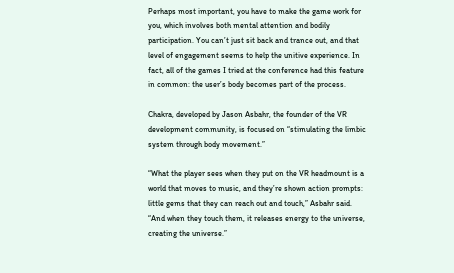Perhaps most important, you have to make the game work for you, which involves both mental attention and bodily participation. You can’t just sit back and trance out, and that level of engagement seems to help the unitive experience. In fact, all of the games I tried at the conference had this feature in common: the user’s body becomes part of the process.

Chakra, developed by Jason Asbahr, the founder of the VR development community, is focused on “stimulating the limbic system through body movement.”

“What the player sees when they put on the VR headmount is a world that moves to music, and they’re shown action prompts: little gems that they can reach out and touch,” Asbahr said. “And when they touch them, it releases energy to the universe, creating the universe.”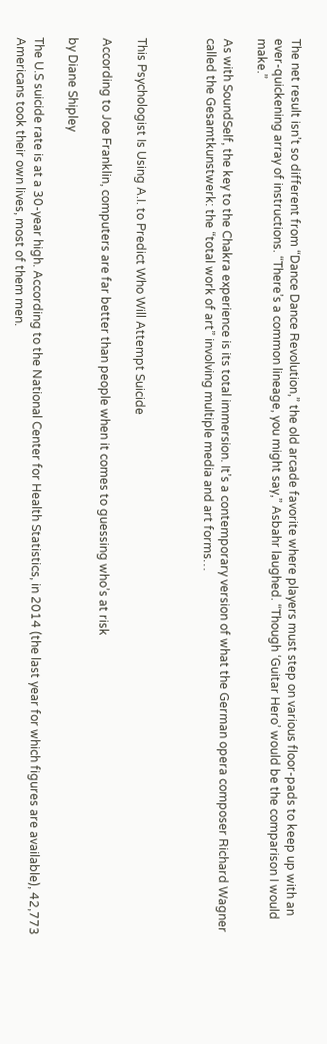The net result isn’t so different from “Dance Dance Revolution,” the old arcade favorite where players must step on various floor-pads to keep up with an ever-quickening array of instructions. “There’s a common lineage, you might say,” Asbahr laughed. “Though ‘Guitar Hero’ would be the comparison I would make.”

As with SoundSelf, the key to the Chakra experience is its total immersion. It’s a contemporary version of what the German opera composer Richard Wagner called the Gesamtkunstwerk: the “total work of art” involving multiple media and art forms…



This Psychologist Is Using A.I. to Predict Who Will Attempt Suicide

According to Joe Franklin, computers are far better than people when it comes to guessing who’s at risk

by Diane Shipley

The U.S suicide rate is at a 30-year high. According to the National Center for Health Statistics, in 2014 (the last year for which figures are available), 42,773 Americans took their own lives, most of them men.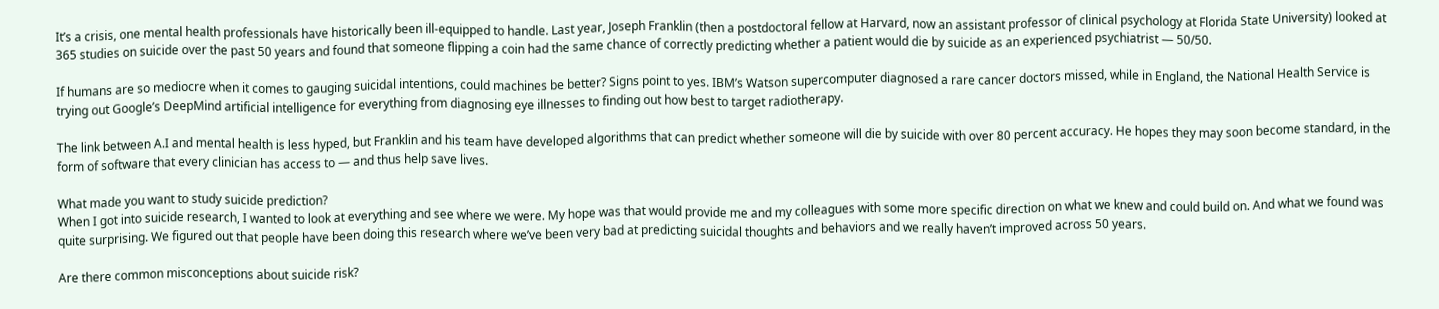It’s a crisis, one mental health professionals have historically been ill-equipped to handle. Last year, Joseph Franklin (then a postdoctoral fellow at Harvard, now an assistant professor of clinical psychology at Florida State University) looked at 365 studies on suicide over the past 50 years and found that someone flipping a coin had the same chance of correctly predicting whether a patient would die by suicide as an experienced psychiatrist — 50/50.

If humans are so mediocre when it comes to gauging suicidal intentions, could machines be better? Signs point to yes. IBM’s Watson supercomputer diagnosed a rare cancer doctors missed, while in England, the National Health Service is trying out Google’s DeepMind artificial intelligence for everything from diagnosing eye illnesses to finding out how best to target radiotherapy.

The link between A.I and mental health is less hyped, but Franklin and his team have developed algorithms that can predict whether someone will die by suicide with over 80 percent accuracy. He hopes they may soon become standard, in the form of software that every clinician has access to — and thus help save lives.

What made you want to study suicide prediction?
When I got into suicide research, I wanted to look at everything and see where we were. My hope was that would provide me and my colleagues with some more specific direction on what we knew and could build on. And what we found was quite surprising. We figured out that people have been doing this research where we’ve been very bad at predicting suicidal thoughts and behaviors and we really haven’t improved across 50 years.

Are there common misconceptions about suicide risk?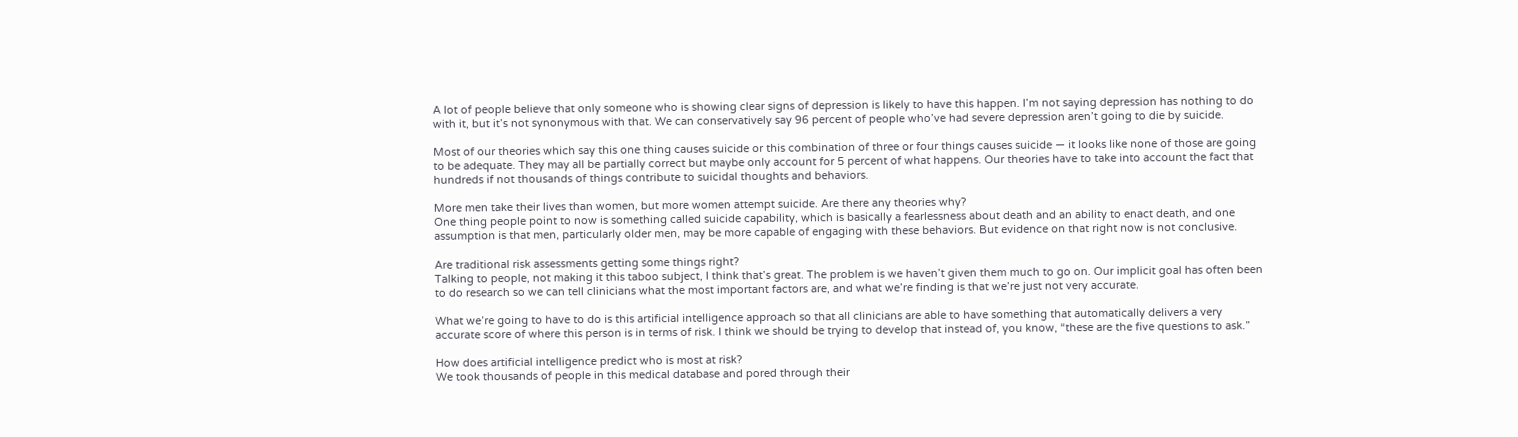A lot of people believe that only someone who is showing clear signs of depression is likely to have this happen. I’m not saying depression has nothing to do with it, but it’s not synonymous with that. We can conservatively say 96 percent of people who’ve had severe depression aren’t going to die by suicide.

Most of our theories which say this one thing causes suicide or this combination of three or four things causes suicide — it looks like none of those are going to be adequate. They may all be partially correct but maybe only account for 5 percent of what happens. Our theories have to take into account the fact that hundreds if not thousands of things contribute to suicidal thoughts and behaviors.

More men take their lives than women, but more women attempt suicide. Are there any theories why?
One thing people point to now is something called suicide capability, which is basically a fearlessness about death and an ability to enact death, and one assumption is that men, particularly older men, may be more capable of engaging with these behaviors. But evidence on that right now is not conclusive.

Are traditional risk assessments getting some things right?
Talking to people, not making it this taboo subject, I think that’s great. The problem is we haven’t given them much to go on. Our implicit goal has often been to do research so we can tell clinicians what the most important factors are, and what we’re finding is that we’re just not very accurate.

What we’re going to have to do is this artificial intelligence approach so that all clinicians are able to have something that automatically delivers a very accurate score of where this person is in terms of risk. I think we should be trying to develop that instead of, you know, “these are the five questions to ask.”

How does artificial intelligence predict who is most at risk?
We took thousands of people in this medical database and pored through their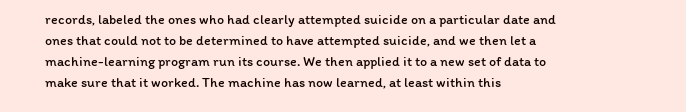records, labeled the ones who had clearly attempted suicide on a particular date and ones that could not to be determined to have attempted suicide, and we then let a machine-learning program run its course. We then applied it to a new set of data to make sure that it worked. The machine has now learned, at least within this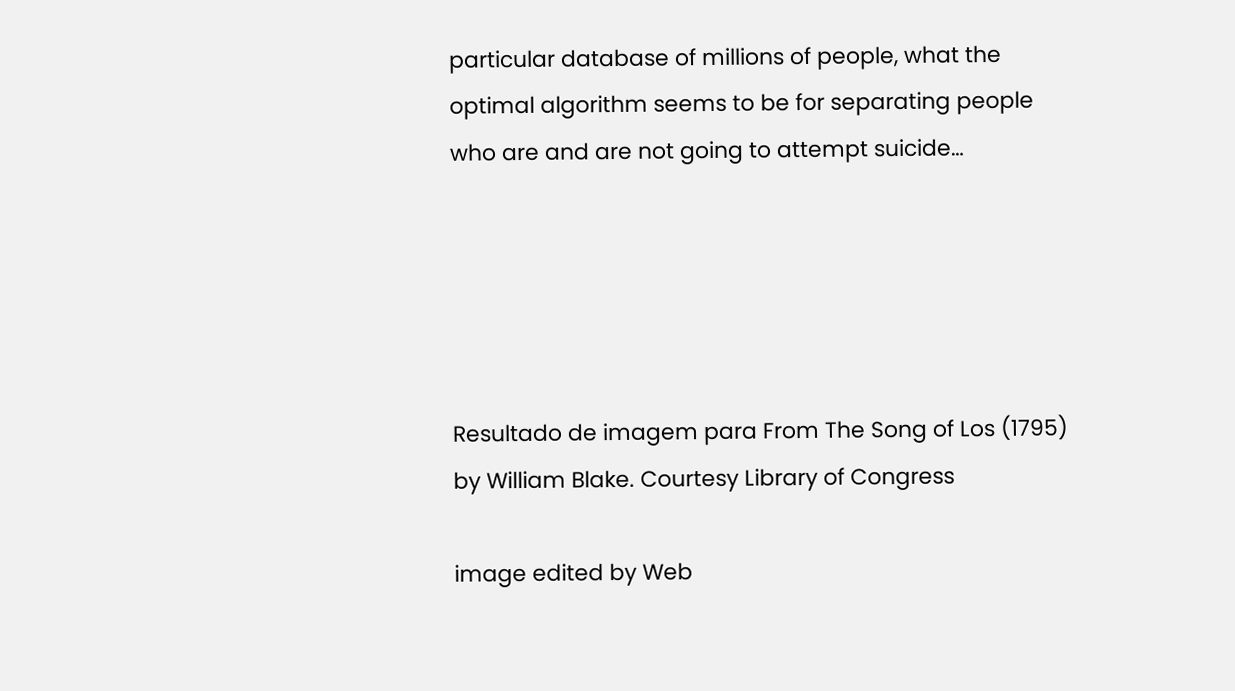particular database of millions of people, what the optimal algorithm seems to be for separating people who are and are not going to attempt suicide…





Resultado de imagem para From The Song of Los (1795) by William Blake. Courtesy Library of Congress

image edited by Web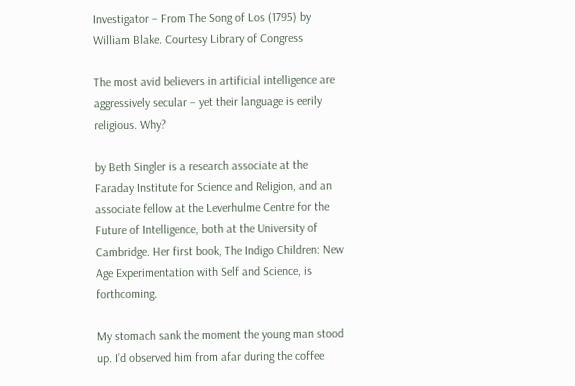Investigator – From The Song of Los (1795) by William Blake. Courtesy Library of Congress

The most avid believers in artificial intelligence are aggressively secular – yet their language is eerily religious. Why?

by Beth Singler is a research associate at the Faraday Institute for Science and Religion, and an associate fellow at the Leverhulme Centre for the Future of Intelligence, both at the University of Cambridge. Her first book, The Indigo Children: New Age Experimentation with Self and Science, is forthcoming.

My stomach sank the moment the young man stood up. I’d observed him from afar during the coffee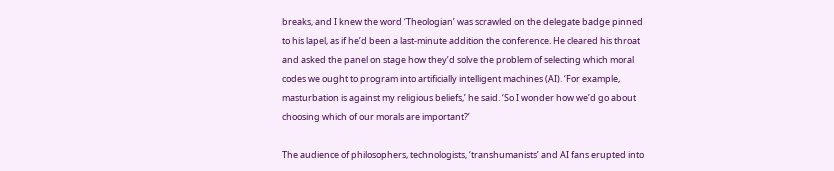breaks, and I knew the word ‘Theologian’ was scrawled on the delegate badge pinned to his lapel, as if he’d been a last-minute addition the conference. He cleared his throat and asked the panel on stage how they’d solve the problem of selecting which moral codes we ought to program into artificially intelligent machines (AI). ‘For example, masturbation is against my religious beliefs,’ he said. ‘So I wonder how we’d go about choosing which of our morals are important?’

The audience of philosophers, technologists, ‘transhumanists’ and AI fans erupted into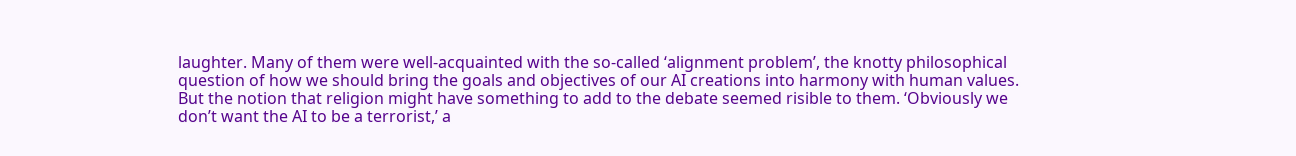laughter. Many of them were well-acquainted with the so-called ‘alignment problem’, the knotty philosophical question of how we should bring the goals and objectives of our AI creations into harmony with human values. But the notion that religion might have something to add to the debate seemed risible to them. ‘Obviously we don’t want the AI to be a terrorist,’ a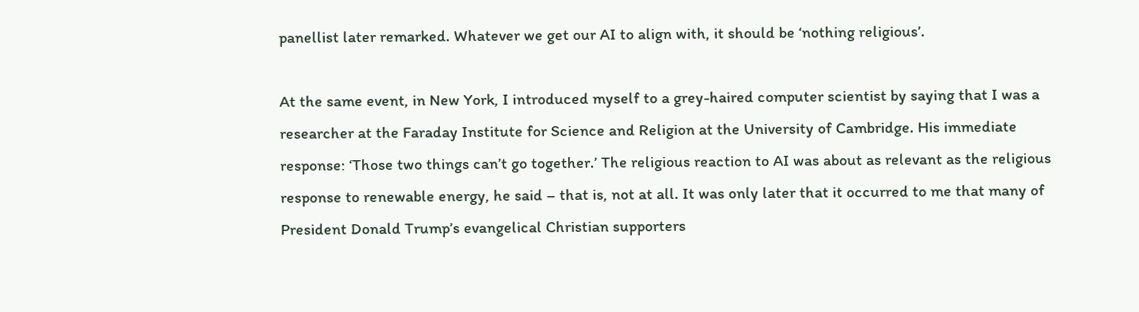panellist later remarked. Whatever we get our AI to align with, it should be ‘nothing religious’.

At the same event, in New York, I introduced myself to a grey-haired computer scientist by saying that I was a researcher at the Faraday Institute for Science and Religion at the University of Cambridge. His immediate response: ‘Those two things can’t go together.’ The religious reaction to AI was about as relevant as the religious response to renewable energy, he said – that is, not at all. It was only later that it occurred to me that many of President Donald Trump’s evangelical Christian supporters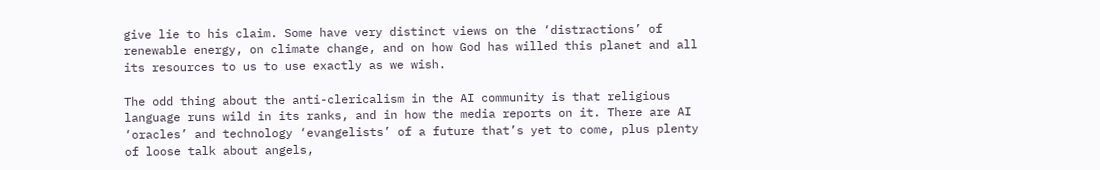give lie to his claim. Some have very distinct views on the ‘distractions’ of renewable energy, on climate change, and on how God has willed this planet and all its resources to us to use exactly as we wish.

The odd thing about the anti-clericalism in the AI community is that religious language runs wild in its ranks, and in how the media reports on it. There are AI ‘oracles’ and technology ‘evangelists’ of a future that’s yet to come, plus plenty of loose talk about angels,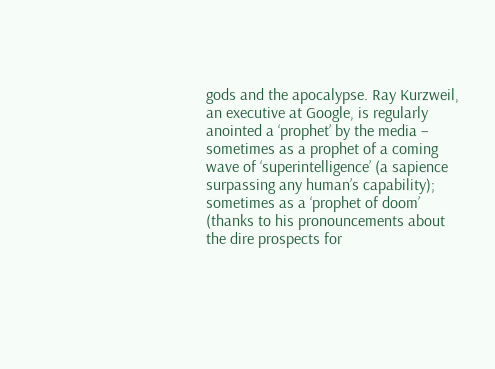gods and the apocalypse. Ray Kurzweil, an executive at Google, is regularly anointed a ‘prophet’ by the media – sometimes as a prophet of a coming wave of ‘superintelligence’ (a sapience surpassing any human’s capability); sometimes as a ‘prophet of doom’ (thanks to his pronouncements about the dire prospects for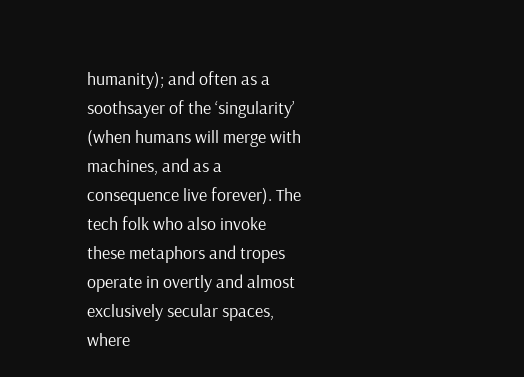humanity); and often as a soothsayer of the ‘singularity’ (when humans will merge with machines, and as a consequence live forever). The tech folk who also invoke these metaphors and tropes operate in overtly and almost exclusively secular spaces, where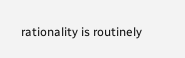rationality is routinely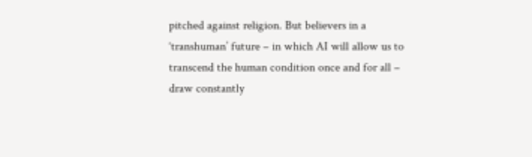pitched against religion. But believers in a ‘transhuman’ future – in which AI will allow us to transcend the human condition once and for all – draw constantly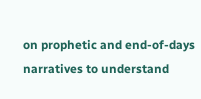on prophetic and end-of-days narratives to understand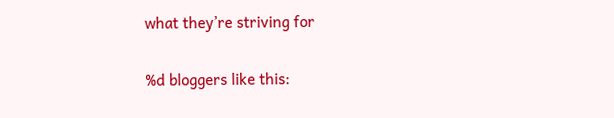what they’re striving for


%d bloggers like this: